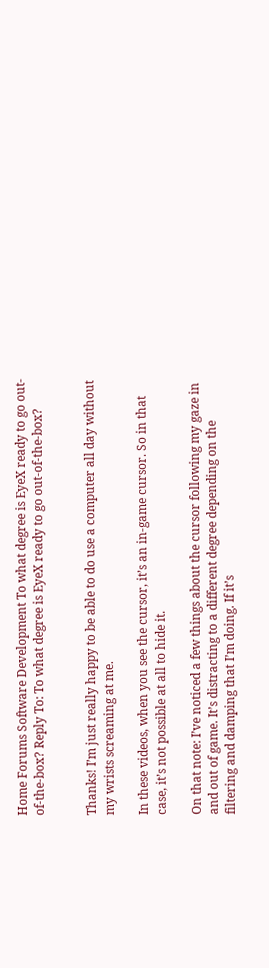Home Forums Software Development To what degree is EyeX ready to go out-of-the-box? Reply To: To what degree is EyeX ready to go out-of-the-box?


Thanks! I’m just really happy to be able to do use a computer all day without my wrists screaming at me.

In these videos, when you see the cursor, it’s an in-game cursor. So in that case, it’s not possible at all to hide it.

On that note: I’ve noticed a few things about the cursor following my gaze in and out of game. It’s distracting to a different degree depending on the filtering and damping that I’m doing. If it’s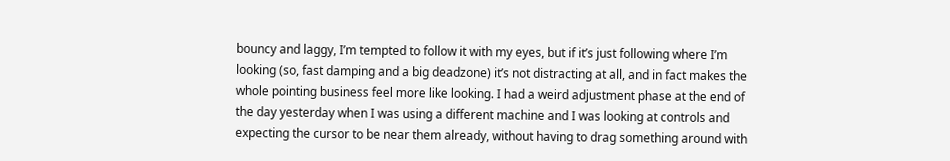bouncy and laggy, I’m tempted to follow it with my eyes, but if it’s just following where I’m looking (so, fast damping and a big deadzone) it’s not distracting at all, and in fact makes the whole pointing business feel more like looking. I had a weird adjustment phase at the end of the day yesterday when I was using a different machine and I was looking at controls and expecting the cursor to be near them already, without having to drag something around with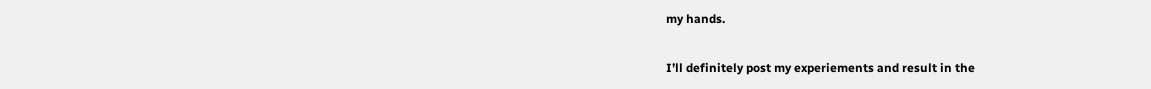my hands.

I’ll definitely post my experiements and result in the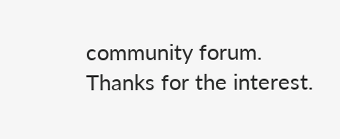community forum. Thanks for the interest.